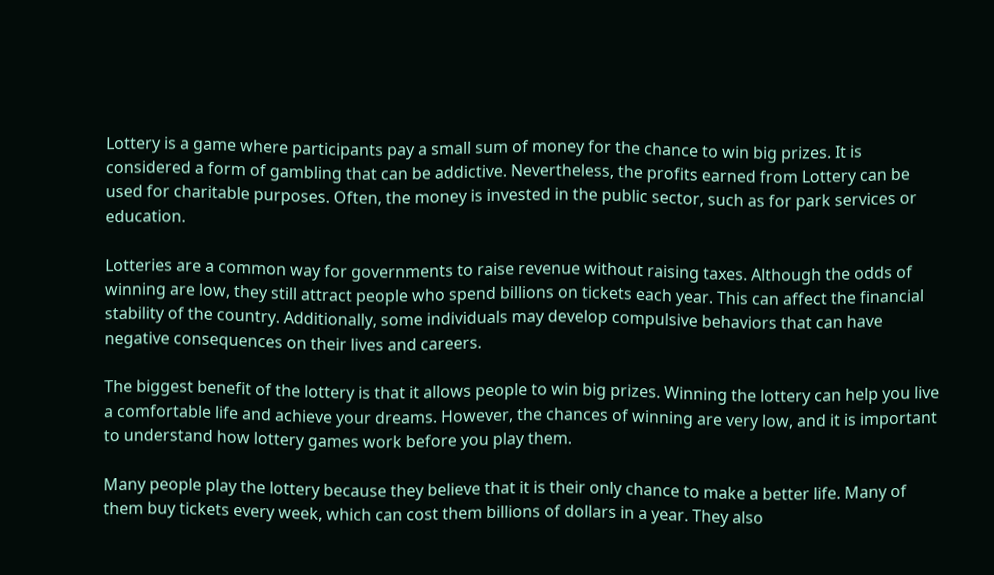Lottery is a game where participants pay a small sum of money for the chance to win big prizes. It is considered a form of gambling that can be addictive. Nevertheless, the profits earned from Lottery can be used for charitable purposes. Often, the money is invested in the public sector, such as for park services or education.

Lotteries are a common way for governments to raise revenue without raising taxes. Although the odds of winning are low, they still attract people who spend billions on tickets each year. This can affect the financial stability of the country. Additionally, some individuals may develop compulsive behaviors that can have negative consequences on their lives and careers.

The biggest benefit of the lottery is that it allows people to win big prizes. Winning the lottery can help you live a comfortable life and achieve your dreams. However, the chances of winning are very low, and it is important to understand how lottery games work before you play them.

Many people play the lottery because they believe that it is their only chance to make a better life. Many of them buy tickets every week, which can cost them billions of dollars in a year. They also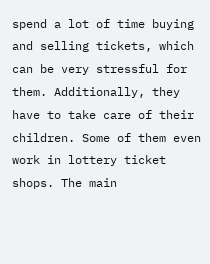spend a lot of time buying and selling tickets, which can be very stressful for them. Additionally, they have to take care of their children. Some of them even work in lottery ticket shops. The main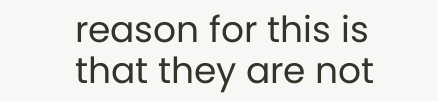reason for this is that they are not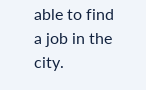able to find a job in the city.